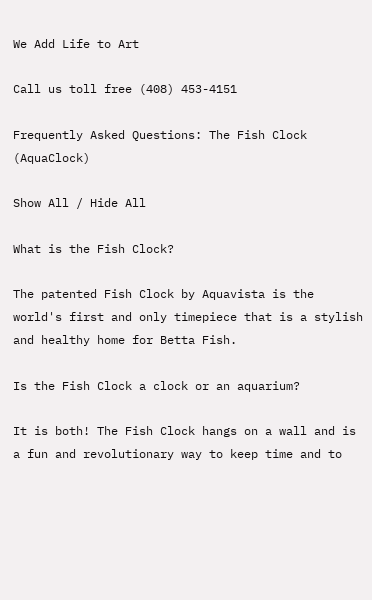We Add Life to Art

Call us toll free (408) 453-4151

Frequently Asked Questions: The Fish Clock (AquaClock)

Show All / Hide All

What is the Fish Clock?

The patented Fish Clock by Aquavista is the world's first and only timepiece that is a stylish and healthy home for Betta Fish.

Is the Fish Clock a clock or an aquarium?

It is both! The Fish Clock hangs on a wall and is a fun and revolutionary way to keep time and to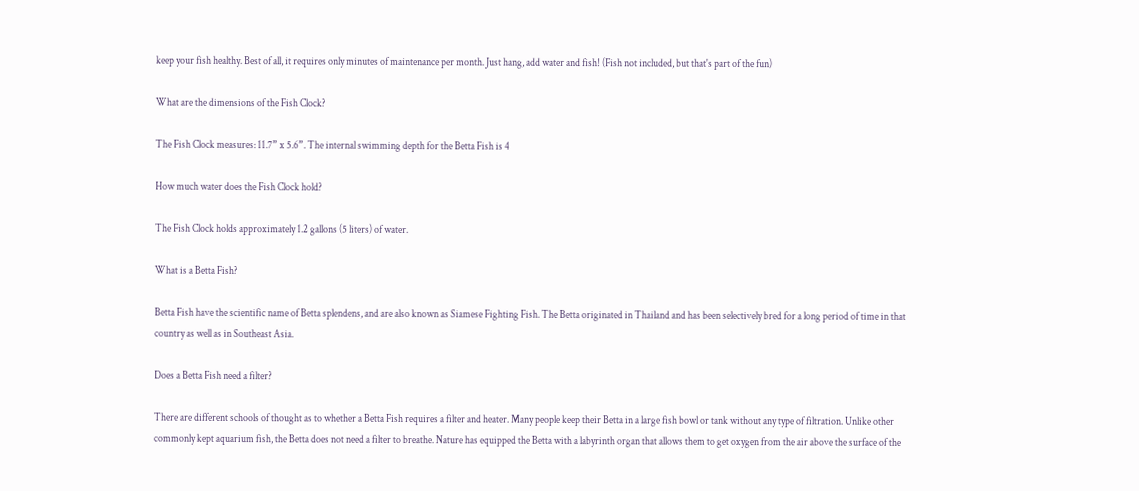keep your fish healthy. Best of all, it requires only minutes of maintenance per month. Just hang, add water and fish! (Fish not included, but that's part of the fun)

What are the dimensions of the Fish Clock?

The Fish Clock measures: 11.7” x 5.6”. The internal swimming depth for the Betta Fish is 4

How much water does the Fish Clock hold?

The Fish Clock holds approximately 1.2 gallons (5 liters) of water.

What is a Betta Fish?

Betta Fish have the scientific name of Betta splendens, and are also known as Siamese Fighting Fish. The Betta originated in Thailand and has been selectively bred for a long period of time in that country as well as in Southeast Asia.

Does a Betta Fish need a filter?

There are different schools of thought as to whether a Betta Fish requires a filter and heater. Many people keep their Betta in a large fish bowl or tank without any type of filtration. Unlike other commonly kept aquarium fish, the Betta does not need a filter to breathe. Nature has equipped the Betta with a labyrinth organ that allows them to get oxygen from the air above the surface of the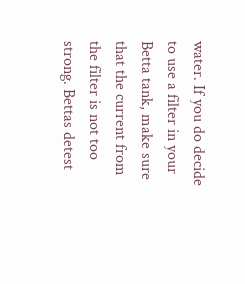water. If you do decide to use a filter in your Betta tank, make sure that the current from the filter is not too strong. Bettas detest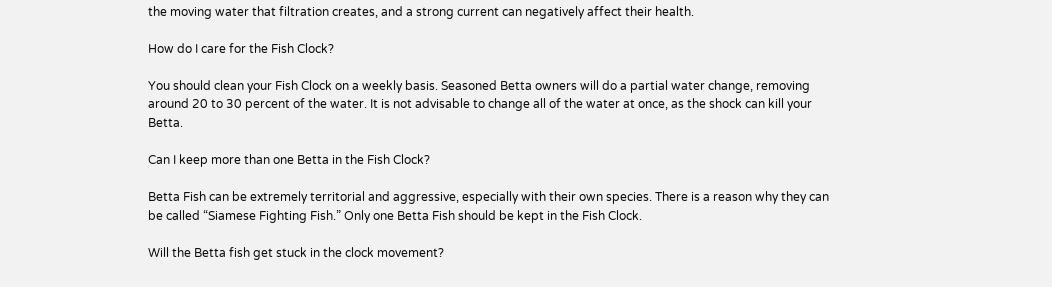the moving water that filtration creates, and a strong current can negatively affect their health.

How do I care for the Fish Clock?

You should clean your Fish Clock on a weekly basis. Seasoned Betta owners will do a partial water change, removing around 20 to 30 percent of the water. It is not advisable to change all of the water at once, as the shock can kill your Betta.

Can I keep more than one Betta in the Fish Clock?

Betta Fish can be extremely territorial and aggressive, especially with their own species. There is a reason why they can be called “Siamese Fighting Fish.” Only one Betta Fish should be kept in the Fish Clock.

Will the Betta fish get stuck in the clock movement?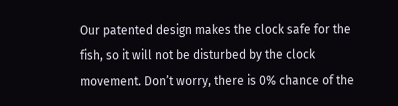Our patented design makes the clock safe for the fish, so it will not be disturbed by the clock movement. Don’t worry, there is 0% chance of the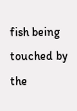fish being touched by the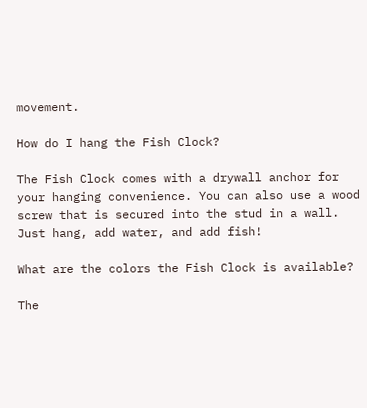movement.

How do I hang the Fish Clock?

The Fish Clock comes with a drywall anchor for your hanging convenience. You can also use a wood screw that is secured into the stud in a wall. Just hang, add water, and add fish!

What are the colors the Fish Clock is available?

The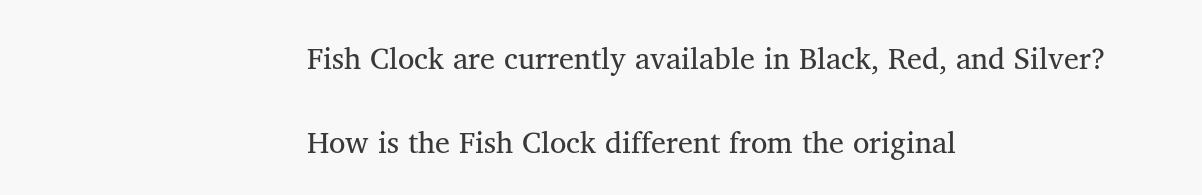Fish Clock are currently available in Black, Red, and Silver?

How is the Fish Clock different from the original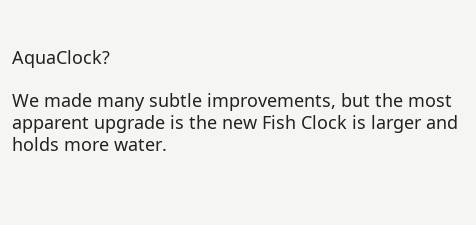AquaClock?

We made many subtle improvements, but the most apparent upgrade is the new Fish Clock is larger and holds more water.